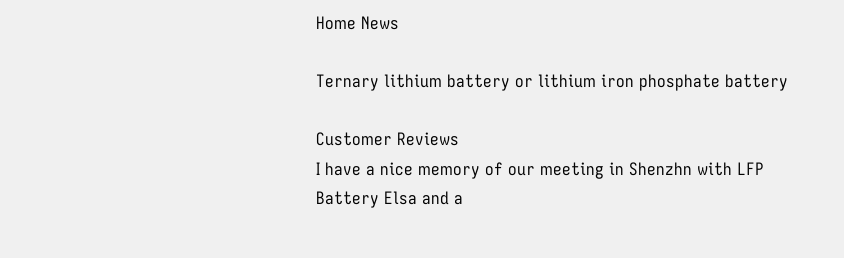Home News

Ternary lithium battery or lithium iron phosphate battery

Customer Reviews
I have a nice memory of our meeting in Shenzhn with LFP Battery Elsa and a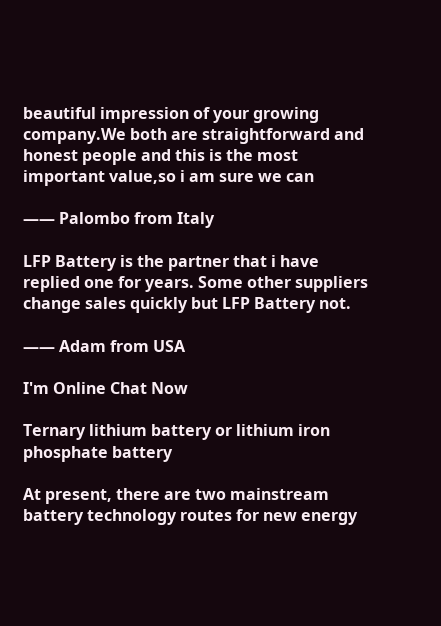beautiful impression of your growing company.We both are straightforward and honest people and this is the most important value,so i am sure we can

—— Palombo from Italy

LFP Battery is the partner that i have replied one for years. Some other suppliers change sales quickly but LFP Battery not.

—— Adam from USA

I'm Online Chat Now

Ternary lithium battery or lithium iron phosphate battery

At present, there are two mainstream battery technology routes for new energy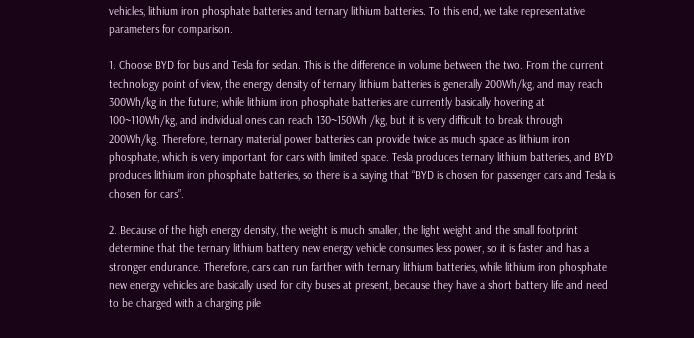vehicles, lithium iron phosphate batteries and ternary lithium batteries. To this end, we take representative parameters for comparison.

1. Choose BYD for bus and Tesla for sedan. This is the difference in volume between the two. From the current technology point of view, the energy density of ternary lithium batteries is generally 200Wh/kg, and may reach 300Wh/kg in the future; while lithium iron phosphate batteries are currently basically hovering at 100~110Wh/kg, and individual ones can reach 130~150Wh /kg, but it is very difficult to break through 200Wh/kg. Therefore, ternary material power batteries can provide twice as much space as lithium iron phosphate, which is very important for cars with limited space. Tesla produces ternary lithium batteries, and BYD produces lithium iron phosphate batteries, so there is a saying that “BYD is chosen for passenger cars and Tesla is chosen for cars”.

2. Because of the high energy density, the weight is much smaller, the light weight and the small footprint determine that the ternary lithium battery new energy vehicle consumes less power, so it is faster and has a stronger endurance. Therefore, cars can run farther with ternary lithium batteries, while lithium iron phosphate new energy vehicles are basically used for city buses at present, because they have a short battery life and need to be charged with a charging pile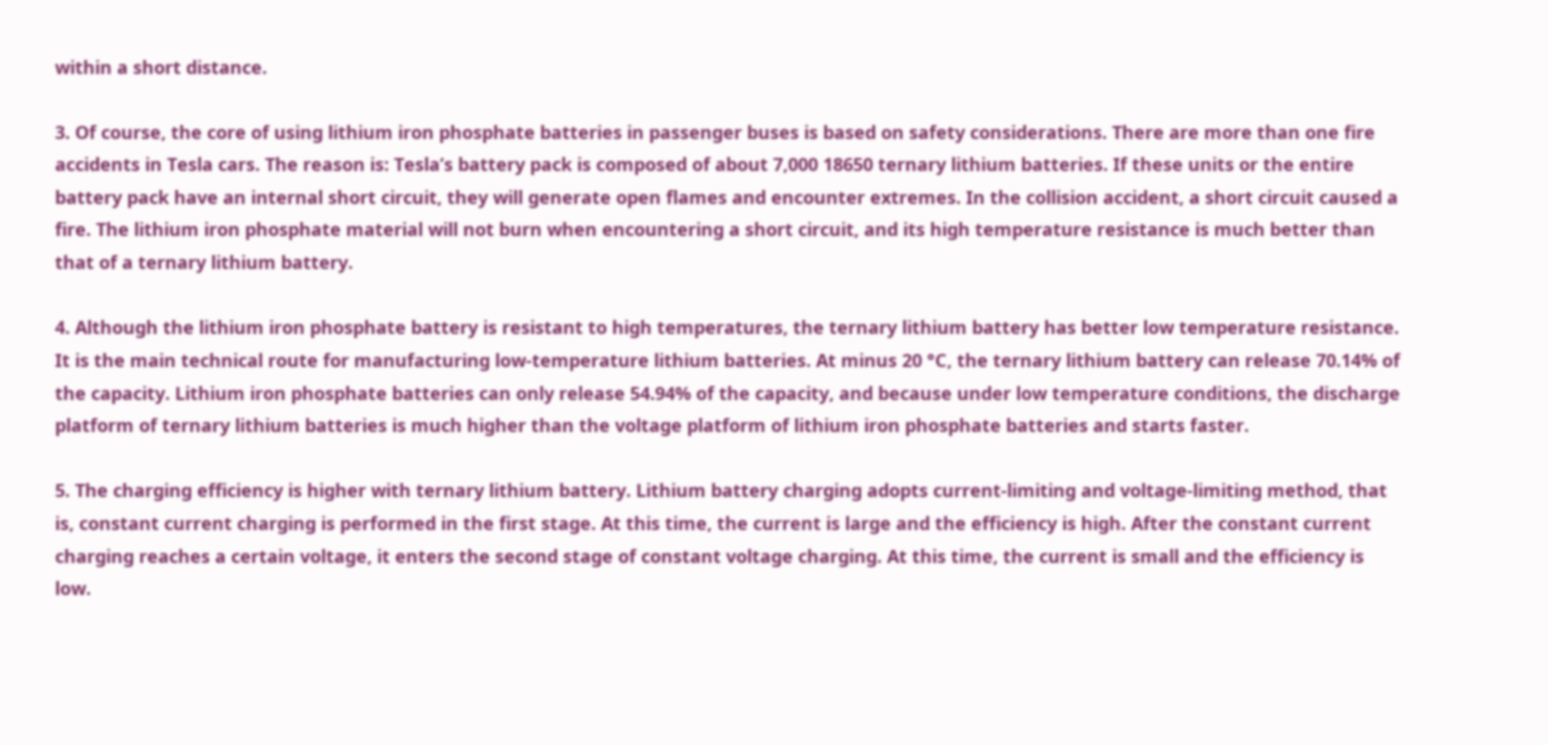within a short distance.

3. Of course, the core of using lithium iron phosphate batteries in passenger buses is based on safety considerations. There are more than one fire accidents in Tesla cars. The reason is: Tesla’s battery pack is composed of about 7,000 18650 ternary lithium batteries. If these units or the entire battery pack have an internal short circuit, they will generate open flames and encounter extremes. In the collision accident, a short circuit caused a fire. The lithium iron phosphate material will not burn when encountering a short circuit, and its high temperature resistance is much better than that of a ternary lithium battery.

4. Although the lithium iron phosphate battery is resistant to high temperatures, the ternary lithium battery has better low temperature resistance. It is the main technical route for manufacturing low-temperature lithium batteries. At minus 20 °C, the ternary lithium battery can release 70.14% of the capacity. Lithium iron phosphate batteries can only release 54.94% of the capacity, and because under low temperature conditions, the discharge platform of ternary lithium batteries is much higher than the voltage platform of lithium iron phosphate batteries and starts faster.

5. The charging efficiency is higher with ternary lithium battery. Lithium battery charging adopts current-limiting and voltage-limiting method, that is, constant current charging is performed in the first stage. At this time, the current is large and the efficiency is high. After the constant current charging reaches a certain voltage, it enters the second stage of constant voltage charging. At this time, the current is small and the efficiency is low.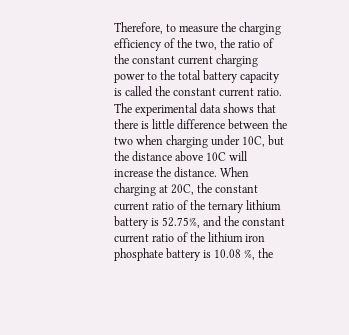Therefore, to measure the charging efficiency of the two, the ratio of the constant current charging power to the total battery capacity is called the constant current ratio. The experimental data shows that there is little difference between the two when charging under 10C, but the distance above 10C will increase the distance. When charging at 20C, the constant current ratio of the ternary lithium battery is 52.75%, and the constant current ratio of the lithium iron phosphate battery is 10.08 %, the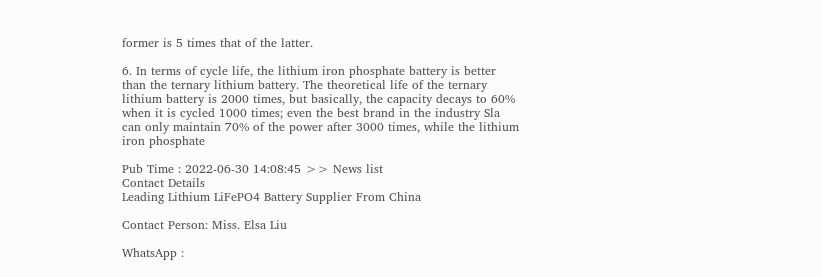former is 5 times that of the latter.

6. In terms of cycle life, the lithium iron phosphate battery is better than the ternary lithium battery. The theoretical life of the ternary lithium battery is 2000 times, but basically, the capacity decays to 60% when it is cycled 1000 times; even the best brand in the industry Sla can only maintain 70% of the power after 3000 times, while the lithium iron phosphate

Pub Time : 2022-06-30 14:08:45 >> News list
Contact Details
Leading Lithium LiFePO4 Battery Supplier From China

Contact Person: Miss. Elsa Liu

WhatsApp :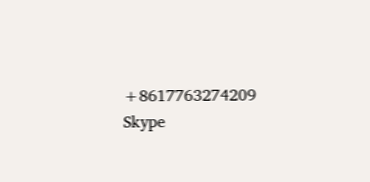+8617763274209
Skype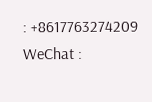: +8617763274209
WeChat :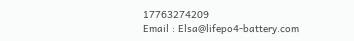17763274209
Email : Elsa@lifepo4-battery.com